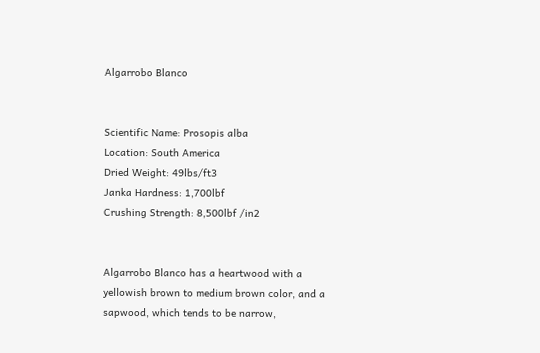Algarrobo Blanco


Scientific Name: Prosopis alba
Location: South America
Dried Weight: 49lbs/ft3
Janka Hardness: 1,700lbf
Crushing Strength: 8,500lbf /in2


Algarrobo Blanco has a heartwood with a yellowish brown to medium brown color, and a sapwood, which tends to be narrow,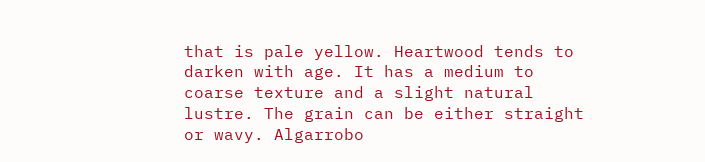that is pale yellow. Heartwood tends to darken with age. It has a medium to coarse texture and a slight natural lustre. The grain can be either straight or wavy. Algarrobo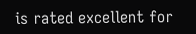is rated excellent for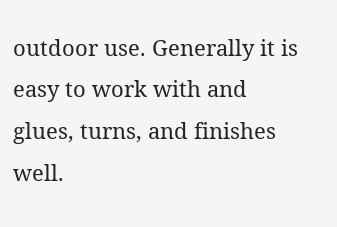outdoor use. Generally it is easy to work with and glues, turns, and finishes well.